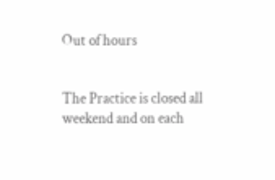Out of hours


The Practice is closed all weekend and on each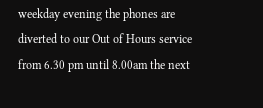weekday evening the phones are diverted to our Out of Hours service from 6.30 pm until 8.00am the next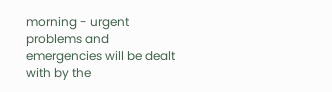morning - urgent problems and emergencies will be dealt with by the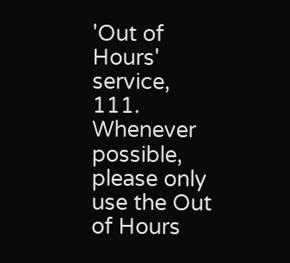'Out of Hours' service, 111. Whenever possible, please only use the Out of Hours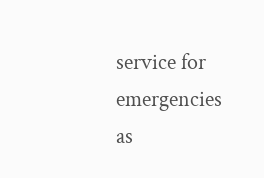service for emergencies as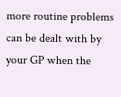more routine problems can be dealt with by your GP when the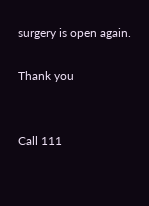surgery is open again.

Thank you


Call 111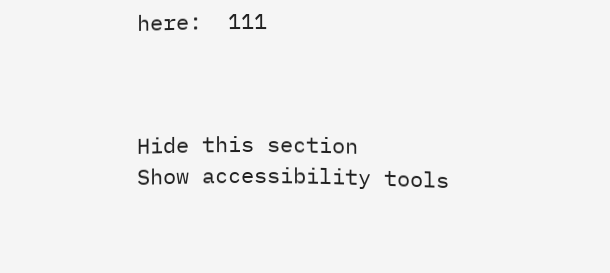here:  111



Hide this section
Show accessibility tools